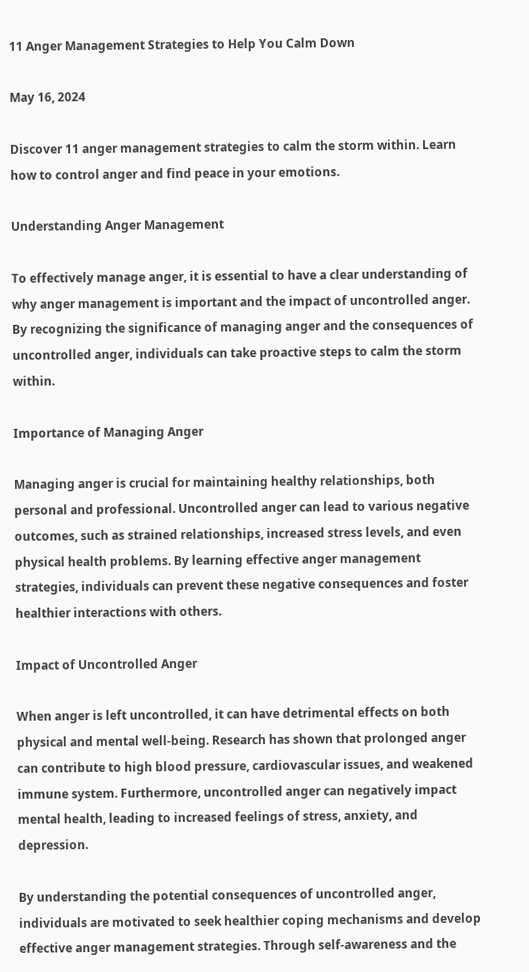11 Anger Management Strategies to Help You Calm Down

May 16, 2024

Discover 11 anger management strategies to calm the storm within. Learn how to control anger and find peace in your emotions.

Understanding Anger Management

To effectively manage anger, it is essential to have a clear understanding of why anger management is important and the impact of uncontrolled anger. By recognizing the significance of managing anger and the consequences of uncontrolled anger, individuals can take proactive steps to calm the storm within.

Importance of Managing Anger

Managing anger is crucial for maintaining healthy relationships, both personal and professional. Uncontrolled anger can lead to various negative outcomes, such as strained relationships, increased stress levels, and even physical health problems. By learning effective anger management strategies, individuals can prevent these negative consequences and foster healthier interactions with others.

Impact of Uncontrolled Anger

When anger is left uncontrolled, it can have detrimental effects on both physical and mental well-being. Research has shown that prolonged anger can contribute to high blood pressure, cardiovascular issues, and weakened immune system. Furthermore, uncontrolled anger can negatively impact mental health, leading to increased feelings of stress, anxiety, and depression.

By understanding the potential consequences of uncontrolled anger, individuals are motivated to seek healthier coping mechanisms and develop effective anger management strategies. Through self-awareness and the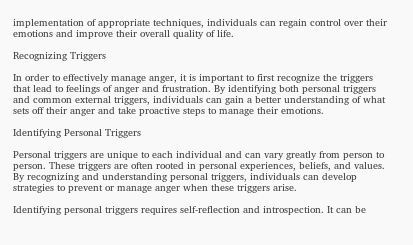implementation of appropriate techniques, individuals can regain control over their emotions and improve their overall quality of life.

Recognizing Triggers

In order to effectively manage anger, it is important to first recognize the triggers that lead to feelings of anger and frustration. By identifying both personal triggers and common external triggers, individuals can gain a better understanding of what sets off their anger and take proactive steps to manage their emotions.

Identifying Personal Triggers

Personal triggers are unique to each individual and can vary greatly from person to person. These triggers are often rooted in personal experiences, beliefs, and values. By recognizing and understanding personal triggers, individuals can develop strategies to prevent or manage anger when these triggers arise.

Identifying personal triggers requires self-reflection and introspection. It can be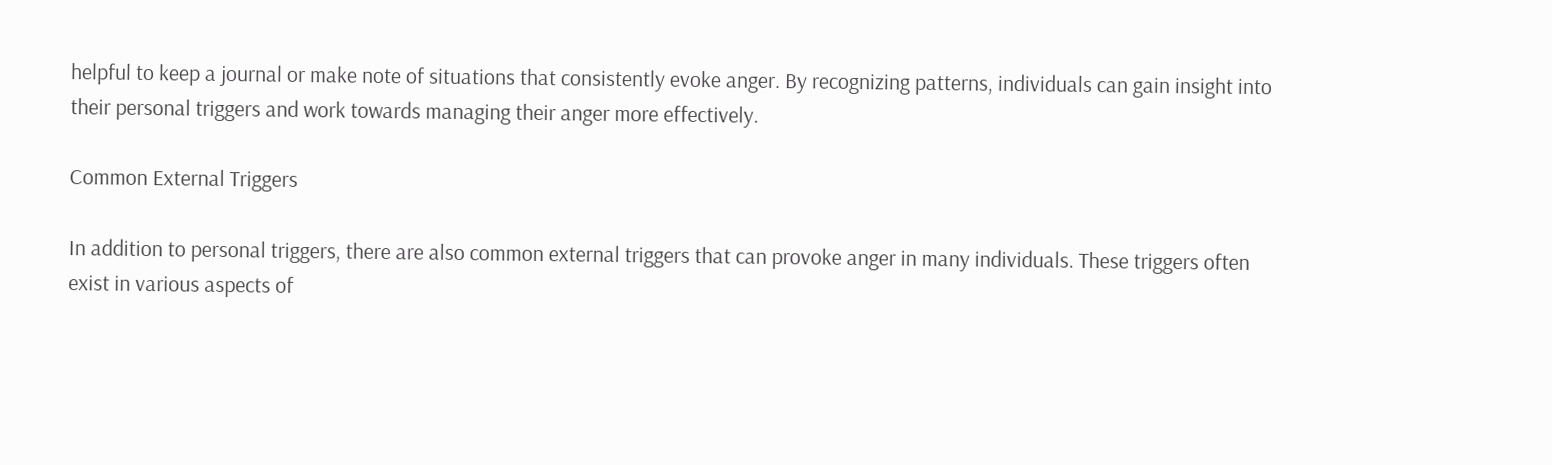helpful to keep a journal or make note of situations that consistently evoke anger. By recognizing patterns, individuals can gain insight into their personal triggers and work towards managing their anger more effectively.

Common External Triggers

In addition to personal triggers, there are also common external triggers that can provoke anger in many individuals. These triggers often exist in various aspects of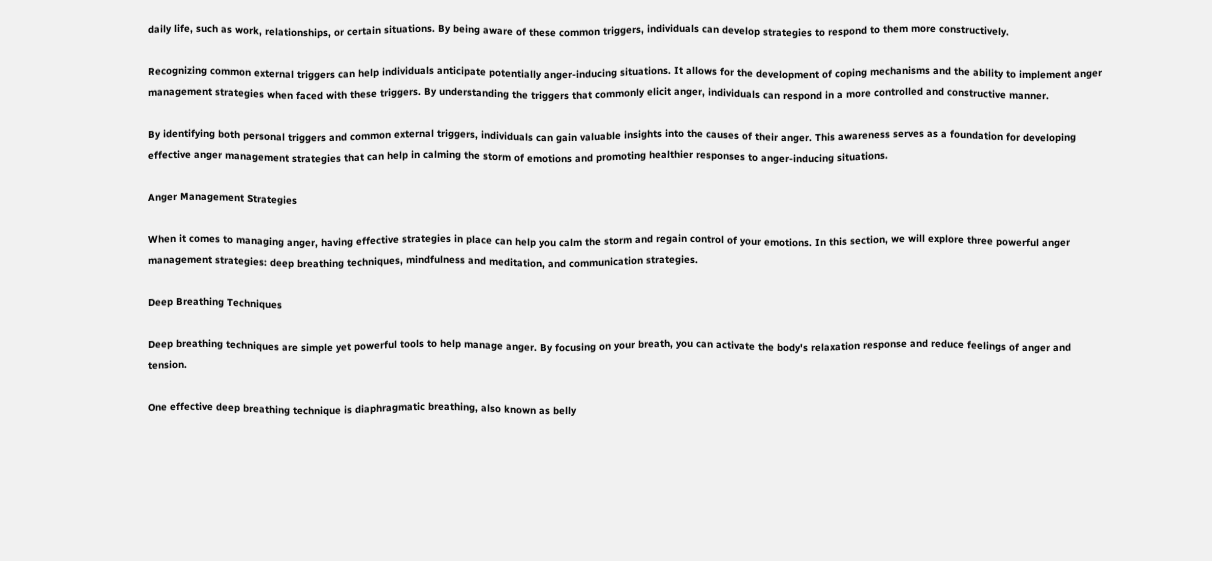daily life, such as work, relationships, or certain situations. By being aware of these common triggers, individuals can develop strategies to respond to them more constructively.

Recognizing common external triggers can help individuals anticipate potentially anger-inducing situations. It allows for the development of coping mechanisms and the ability to implement anger management strategies when faced with these triggers. By understanding the triggers that commonly elicit anger, individuals can respond in a more controlled and constructive manner.

By identifying both personal triggers and common external triggers, individuals can gain valuable insights into the causes of their anger. This awareness serves as a foundation for developing effective anger management strategies that can help in calming the storm of emotions and promoting healthier responses to anger-inducing situations.

Anger Management Strategies

When it comes to managing anger, having effective strategies in place can help you calm the storm and regain control of your emotions. In this section, we will explore three powerful anger management strategies: deep breathing techniques, mindfulness and meditation, and communication strategies.

Deep Breathing Techniques

Deep breathing techniques are simple yet powerful tools to help manage anger. By focusing on your breath, you can activate the body's relaxation response and reduce feelings of anger and tension.

One effective deep breathing technique is diaphragmatic breathing, also known as belly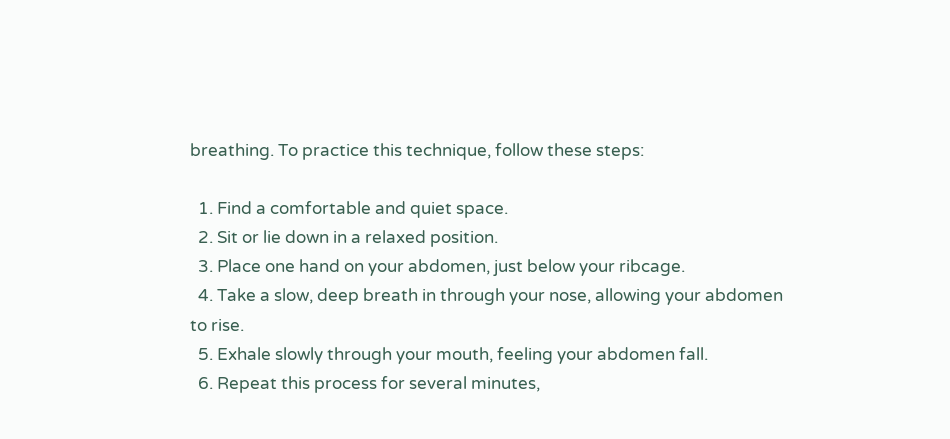breathing. To practice this technique, follow these steps:

  1. Find a comfortable and quiet space.
  2. Sit or lie down in a relaxed position.
  3. Place one hand on your abdomen, just below your ribcage.
  4. Take a slow, deep breath in through your nose, allowing your abdomen to rise.
  5. Exhale slowly through your mouth, feeling your abdomen fall.
  6. Repeat this process for several minutes,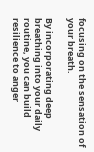focusing on the sensation of your breath.

By incorporating deep breathing into your daily routine, you can build resilience to anger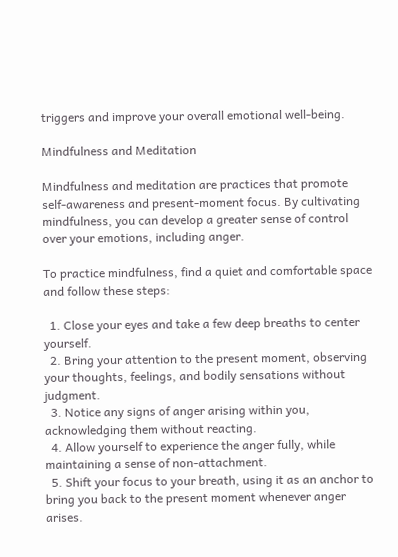triggers and improve your overall emotional well-being.

Mindfulness and Meditation

Mindfulness and meditation are practices that promote self-awareness and present-moment focus. By cultivating mindfulness, you can develop a greater sense of control over your emotions, including anger.

To practice mindfulness, find a quiet and comfortable space and follow these steps:

  1. Close your eyes and take a few deep breaths to center yourself.
  2. Bring your attention to the present moment, observing your thoughts, feelings, and bodily sensations without judgment.
  3. Notice any signs of anger arising within you, acknowledging them without reacting.
  4. Allow yourself to experience the anger fully, while maintaining a sense of non-attachment.
  5. Shift your focus to your breath, using it as an anchor to bring you back to the present moment whenever anger arises.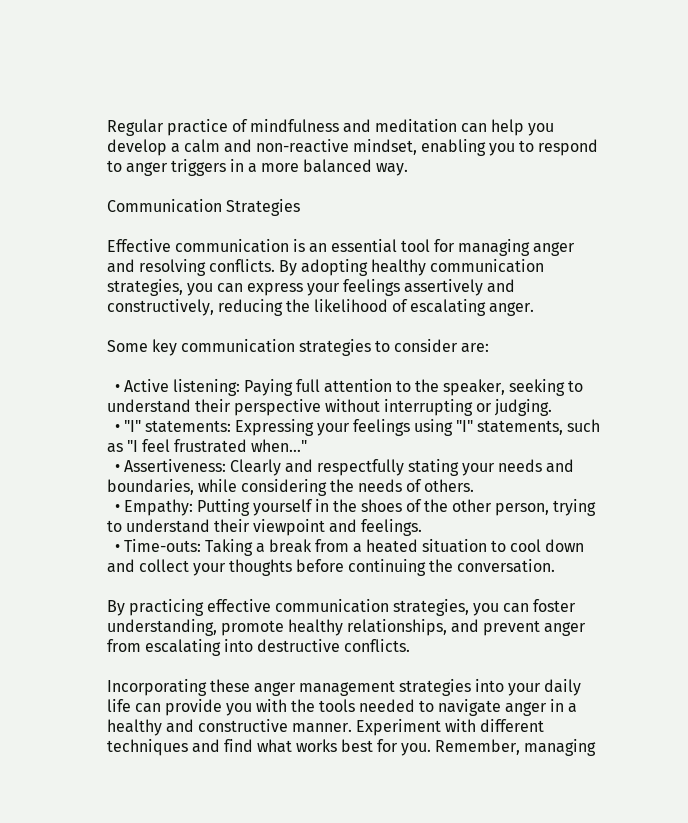Regular practice of mindfulness and meditation can help you develop a calm and non-reactive mindset, enabling you to respond to anger triggers in a more balanced way.

Communication Strategies

Effective communication is an essential tool for managing anger and resolving conflicts. By adopting healthy communication strategies, you can express your feelings assertively and constructively, reducing the likelihood of escalating anger.

Some key communication strategies to consider are:

  • Active listening: Paying full attention to the speaker, seeking to understand their perspective without interrupting or judging.
  • "I" statements: Expressing your feelings using "I" statements, such as "I feel frustrated when…"
  • Assertiveness: Clearly and respectfully stating your needs and boundaries, while considering the needs of others.
  • Empathy: Putting yourself in the shoes of the other person, trying to understand their viewpoint and feelings.
  • Time-outs: Taking a break from a heated situation to cool down and collect your thoughts before continuing the conversation.

By practicing effective communication strategies, you can foster understanding, promote healthy relationships, and prevent anger from escalating into destructive conflicts.

Incorporating these anger management strategies into your daily life can provide you with the tools needed to navigate anger in a healthy and constructive manner. Experiment with different techniques and find what works best for you. Remember, managing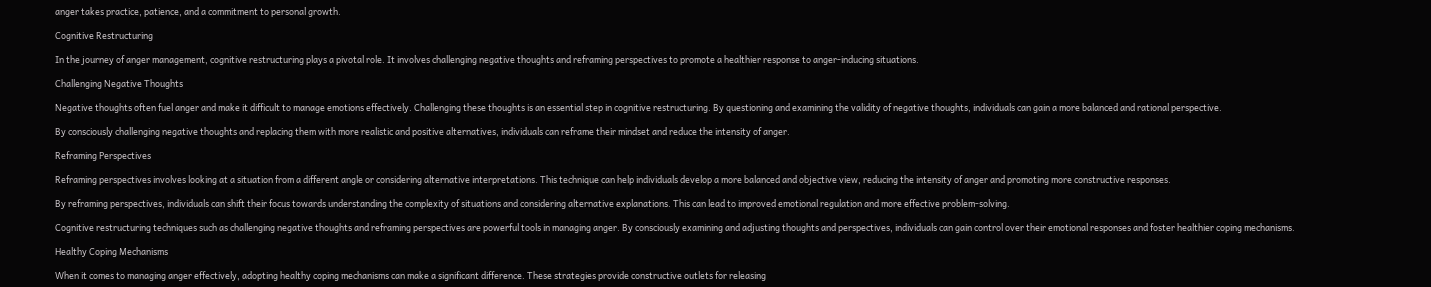anger takes practice, patience, and a commitment to personal growth.

Cognitive Restructuring

In the journey of anger management, cognitive restructuring plays a pivotal role. It involves challenging negative thoughts and reframing perspectives to promote a healthier response to anger-inducing situations.

Challenging Negative Thoughts

Negative thoughts often fuel anger and make it difficult to manage emotions effectively. Challenging these thoughts is an essential step in cognitive restructuring. By questioning and examining the validity of negative thoughts, individuals can gain a more balanced and rational perspective.

By consciously challenging negative thoughts and replacing them with more realistic and positive alternatives, individuals can reframe their mindset and reduce the intensity of anger.

Reframing Perspectives

Reframing perspectives involves looking at a situation from a different angle or considering alternative interpretations. This technique can help individuals develop a more balanced and objective view, reducing the intensity of anger and promoting more constructive responses.

By reframing perspectives, individuals can shift their focus towards understanding the complexity of situations and considering alternative explanations. This can lead to improved emotional regulation and more effective problem-solving.

Cognitive restructuring techniques such as challenging negative thoughts and reframing perspectives are powerful tools in managing anger. By consciously examining and adjusting thoughts and perspectives, individuals can gain control over their emotional responses and foster healthier coping mechanisms.

Healthy Coping Mechanisms

When it comes to managing anger effectively, adopting healthy coping mechanisms can make a significant difference. These strategies provide constructive outlets for releasing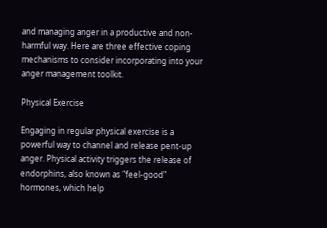and managing anger in a productive and non-harmful way. Here are three effective coping mechanisms to consider incorporating into your anger management toolkit.

Physical Exercise

Engaging in regular physical exercise is a powerful way to channel and release pent-up anger. Physical activity triggers the release of endorphins, also known as "feel-good" hormones, which help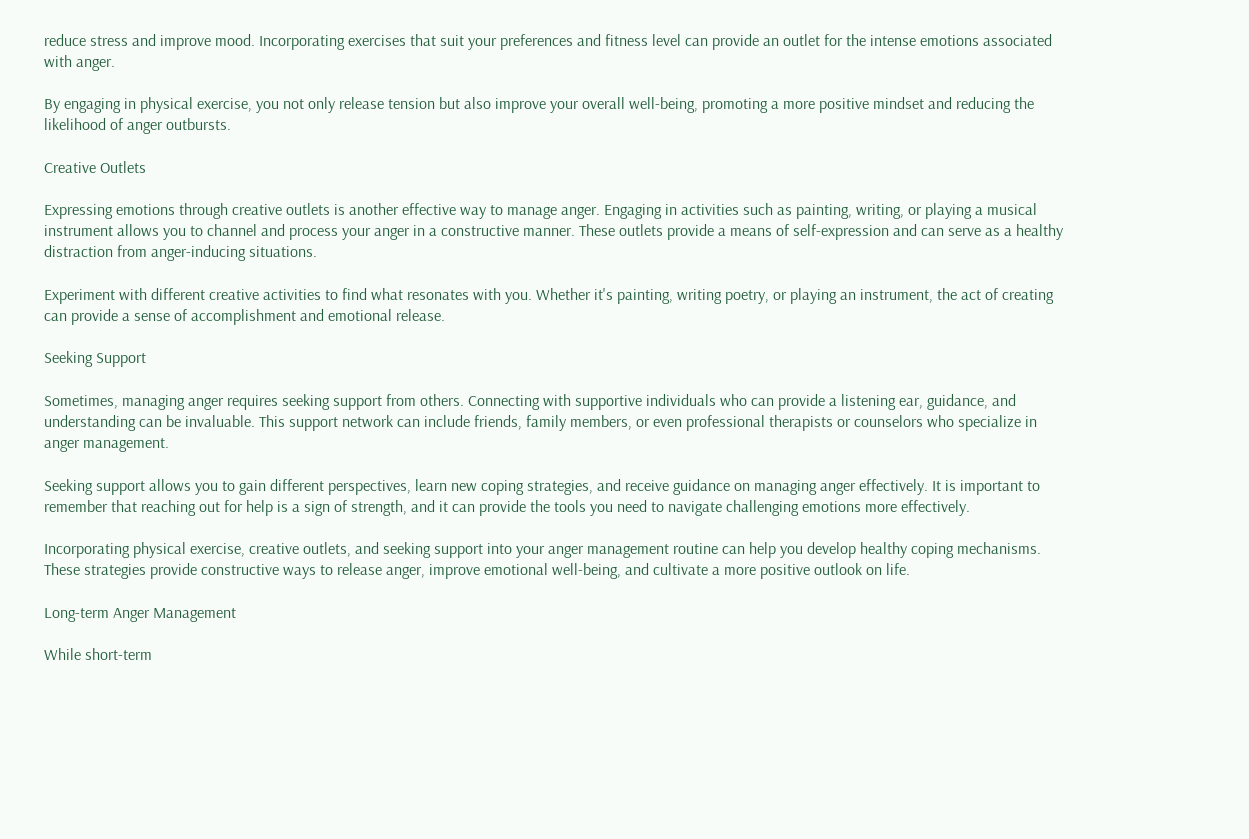reduce stress and improve mood. Incorporating exercises that suit your preferences and fitness level can provide an outlet for the intense emotions associated with anger.

By engaging in physical exercise, you not only release tension but also improve your overall well-being, promoting a more positive mindset and reducing the likelihood of anger outbursts.

Creative Outlets

Expressing emotions through creative outlets is another effective way to manage anger. Engaging in activities such as painting, writing, or playing a musical instrument allows you to channel and process your anger in a constructive manner. These outlets provide a means of self-expression and can serve as a healthy distraction from anger-inducing situations.

Experiment with different creative activities to find what resonates with you. Whether it's painting, writing poetry, or playing an instrument, the act of creating can provide a sense of accomplishment and emotional release.

Seeking Support

Sometimes, managing anger requires seeking support from others. Connecting with supportive individuals who can provide a listening ear, guidance, and understanding can be invaluable. This support network can include friends, family members, or even professional therapists or counselors who specialize in anger management.

Seeking support allows you to gain different perspectives, learn new coping strategies, and receive guidance on managing anger effectively. It is important to remember that reaching out for help is a sign of strength, and it can provide the tools you need to navigate challenging emotions more effectively.

Incorporating physical exercise, creative outlets, and seeking support into your anger management routine can help you develop healthy coping mechanisms. These strategies provide constructive ways to release anger, improve emotional well-being, and cultivate a more positive outlook on life.

Long-term Anger Management

While short-term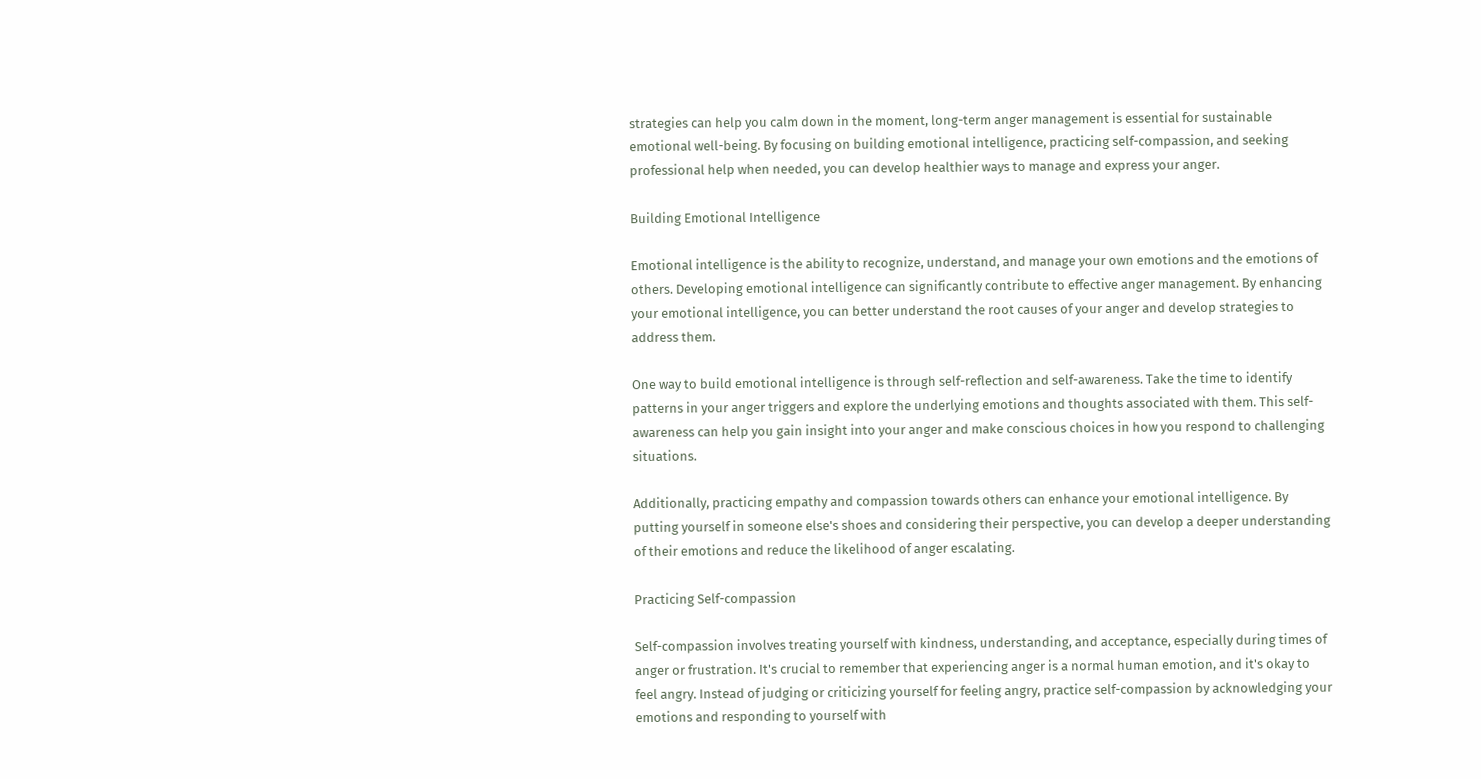strategies can help you calm down in the moment, long-term anger management is essential for sustainable emotional well-being. By focusing on building emotional intelligence, practicing self-compassion, and seeking professional help when needed, you can develop healthier ways to manage and express your anger.

Building Emotional Intelligence

Emotional intelligence is the ability to recognize, understand, and manage your own emotions and the emotions of others. Developing emotional intelligence can significantly contribute to effective anger management. By enhancing your emotional intelligence, you can better understand the root causes of your anger and develop strategies to address them.

One way to build emotional intelligence is through self-reflection and self-awareness. Take the time to identify patterns in your anger triggers and explore the underlying emotions and thoughts associated with them. This self-awareness can help you gain insight into your anger and make conscious choices in how you respond to challenging situations.

Additionally, practicing empathy and compassion towards others can enhance your emotional intelligence. By putting yourself in someone else's shoes and considering their perspective, you can develop a deeper understanding of their emotions and reduce the likelihood of anger escalating.

Practicing Self-compassion

Self-compassion involves treating yourself with kindness, understanding, and acceptance, especially during times of anger or frustration. It's crucial to remember that experiencing anger is a normal human emotion, and it's okay to feel angry. Instead of judging or criticizing yourself for feeling angry, practice self-compassion by acknowledging your emotions and responding to yourself with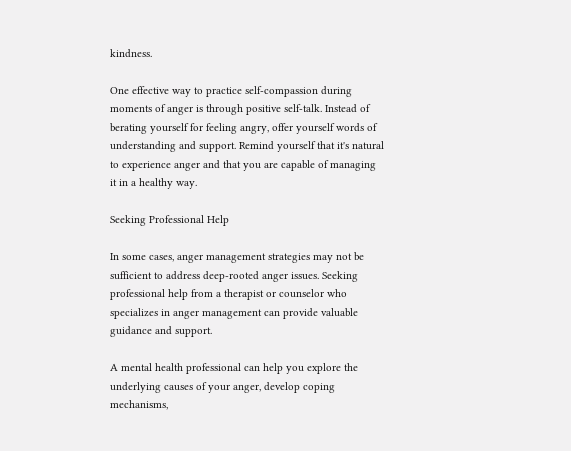kindness.

One effective way to practice self-compassion during moments of anger is through positive self-talk. Instead of berating yourself for feeling angry, offer yourself words of understanding and support. Remind yourself that it's natural to experience anger and that you are capable of managing it in a healthy way.

Seeking Professional Help

In some cases, anger management strategies may not be sufficient to address deep-rooted anger issues. Seeking professional help from a therapist or counselor who specializes in anger management can provide valuable guidance and support.

A mental health professional can help you explore the underlying causes of your anger, develop coping mechanisms,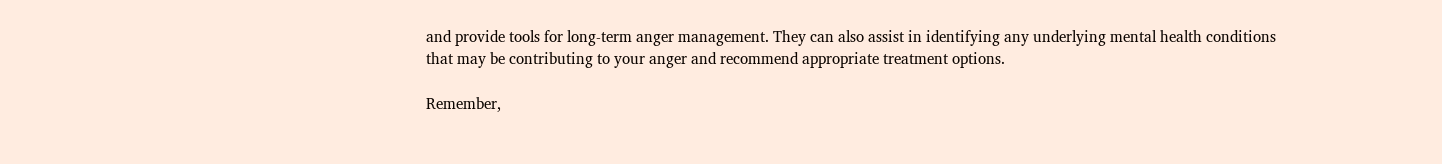and provide tools for long-term anger management. They can also assist in identifying any underlying mental health conditions that may be contributing to your anger and recommend appropriate treatment options.

Remember,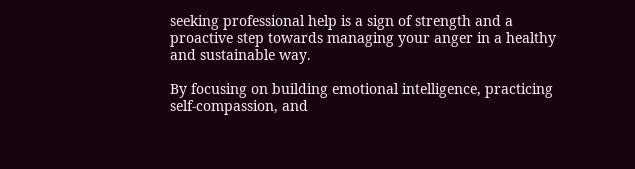seeking professional help is a sign of strength and a proactive step towards managing your anger in a healthy and sustainable way.

By focusing on building emotional intelligence, practicing self-compassion, and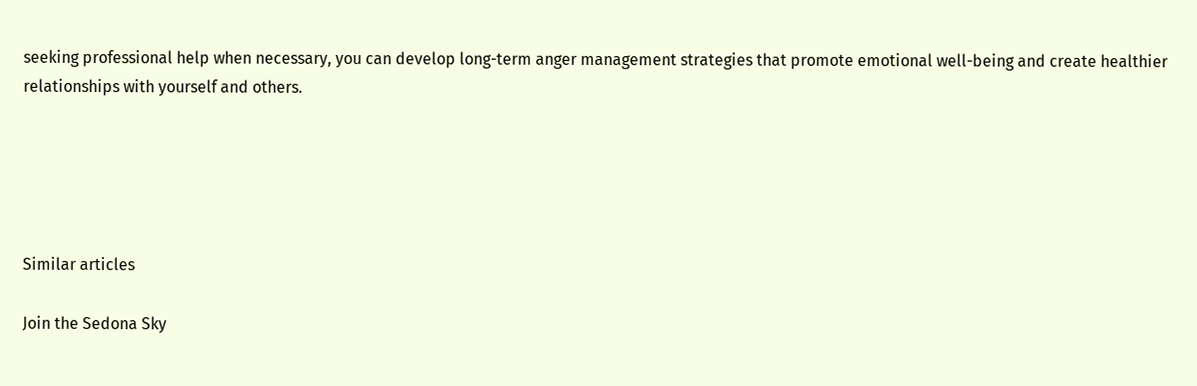seeking professional help when necessary, you can develop long-term anger management strategies that promote emotional well-being and create healthier relationships with yourself and others.





Similar articles

Join the Sedona Sky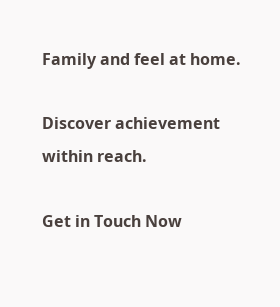Family and feel at home.

Discover achievement within reach.

Get in Touch Now